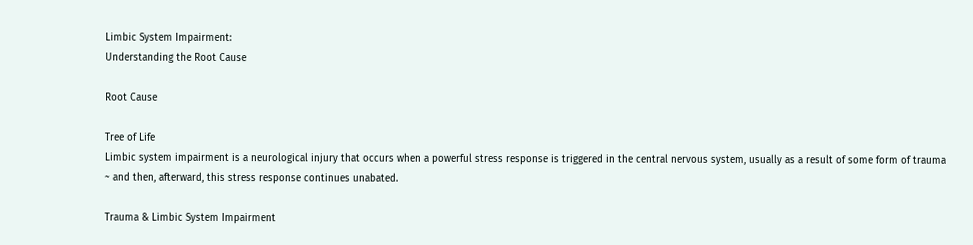Limbic System Impairment:
Understanding the Root Cause

Root Cause

Tree of Life
Limbic system impairment is a neurological injury that occurs when a powerful stress response is triggered in the central nervous system, usually as a result of some form of trauma ~ and then, afterward, this stress response continues unabated.

Trauma & Limbic System Impairment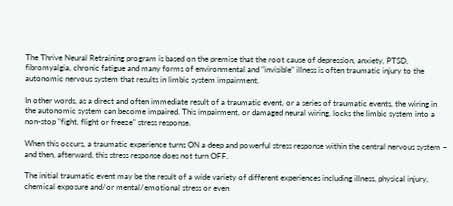The Thrive Neural Retraining program is based on the premise that the root cause of depression, anxiety, PTSD, fibromyalgia, chronic fatigue and many forms of environmental and "invisible" illness is often traumatic injury to the autonomic nervous system that results in limbic system impairment.

In other words, as a direct and often immediate result of a traumatic event, or a series of traumatic events, the wiring in the autonomic system can become impaired. This impairment, or damaged neural wiring, locks the limbic system into a non-stop "fight, flight or freeze" stress response.

When this occurs, a traumatic experience turns ON a deep and powerful stress response within the central nervous system ~ and then, afterward, this stress response does not turn OFF.

The initial traumatic event may be the result of a wide variety of different experiences including illness, physical injury, chemical exposure and/or mental/emotional stress or even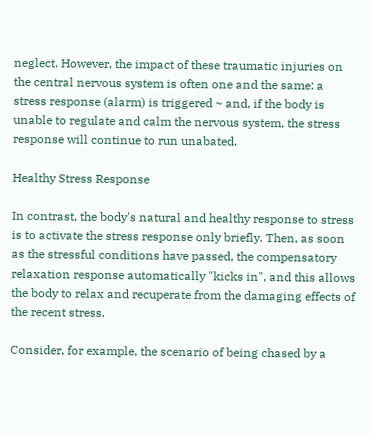neglect. However, the impact of these traumatic injuries on the central nervous system is often one and the same: a stress response (alarm) is triggered ~ and, if the body is unable to regulate and calm the nervous system, the stress response will continue to run unabated.

Healthy Stress Response

In contrast, the body's natural and healthy response to stress is to activate the stress response only briefly. Then, as soon as the stressful conditions have passed, the compensatory relaxation response automatically "kicks in", and this allows the body to relax and recuperate from the damaging effects of the recent stress.

Consider, for example, the scenario of being chased by a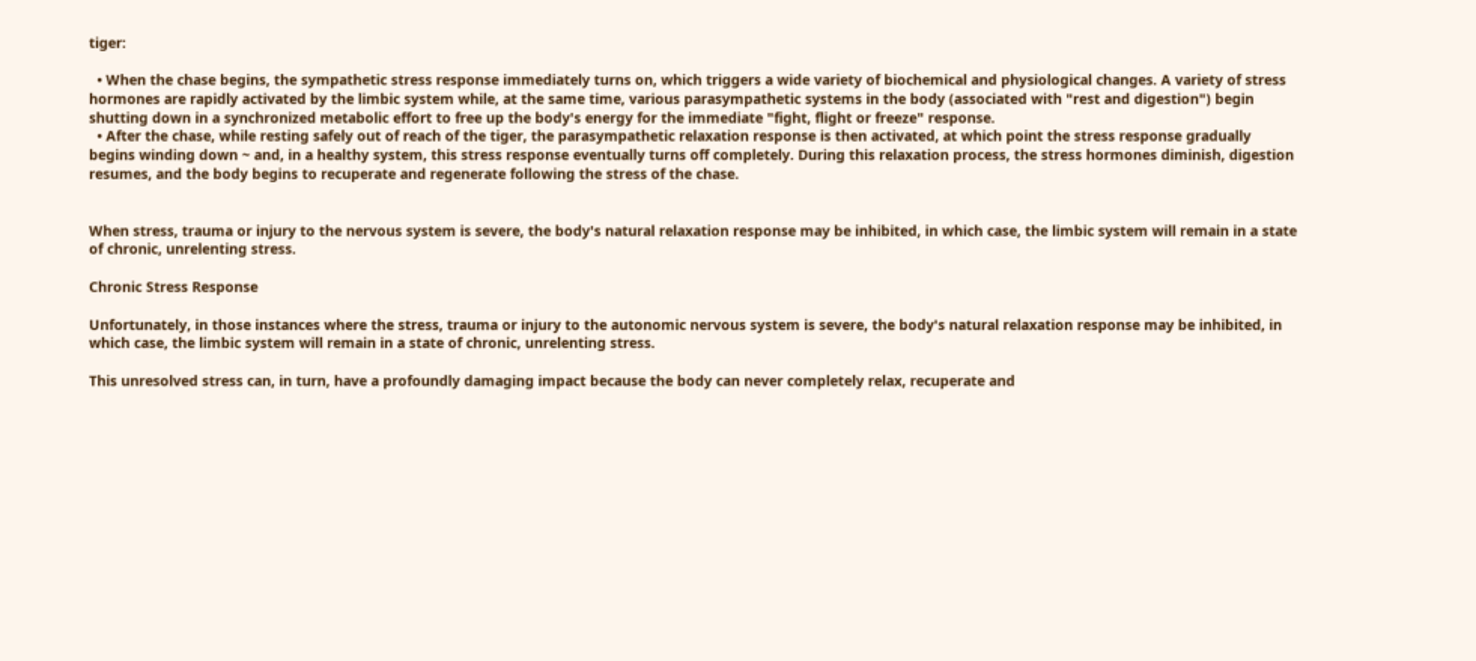tiger:

  • When the chase begins, the sympathetic stress response immediately turns on, which triggers a wide variety of biochemical and physiological changes. A variety of stress hormones are rapidly activated by the limbic system while, at the same time, various parasympathetic systems in the body (associated with "rest and digestion") begin shutting down in a synchronized metabolic effort to free up the body's energy for the immediate "fight, flight or freeze" response.
  • After the chase, while resting safely out of reach of the tiger, the parasympathetic relaxation response is then activated, at which point the stress response gradually begins winding down ~ and, in a healthy system, this stress response eventually turns off completely. During this relaxation process, the stress hormones diminish, digestion resumes, and the body begins to recuperate and regenerate following the stress of the chase.


When stress, trauma or injury to the nervous system is severe, the body's natural relaxation response may be inhibited, in which case, the limbic system will remain in a state of chronic, unrelenting stress.

Chronic Stress Response

Unfortunately, in those instances where the stress, trauma or injury to the autonomic nervous system is severe, the body's natural relaxation response may be inhibited, in which case, the limbic system will remain in a state of chronic, unrelenting stress.

This unresolved stress can, in turn, have a profoundly damaging impact because the body can never completely relax, recuperate and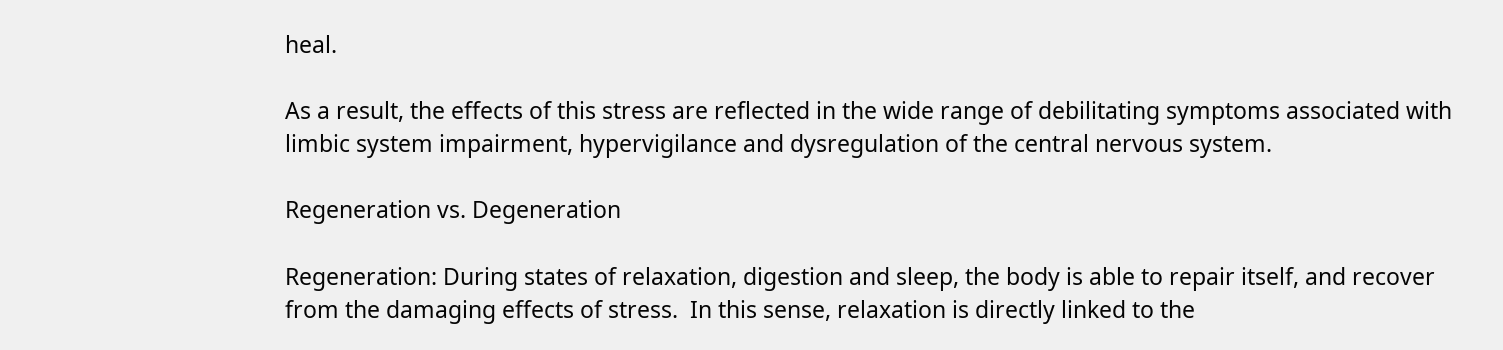heal.

As a result, the effects of this stress are reflected in the wide range of debilitating symptoms associated with limbic system impairment, hypervigilance and dysregulation of the central nervous system.

Regeneration vs. Degeneration

Regeneration: During states of relaxation, digestion and sleep, the body is able to repair itself, and recover from the damaging effects of stress.  In this sense, relaxation is directly linked to the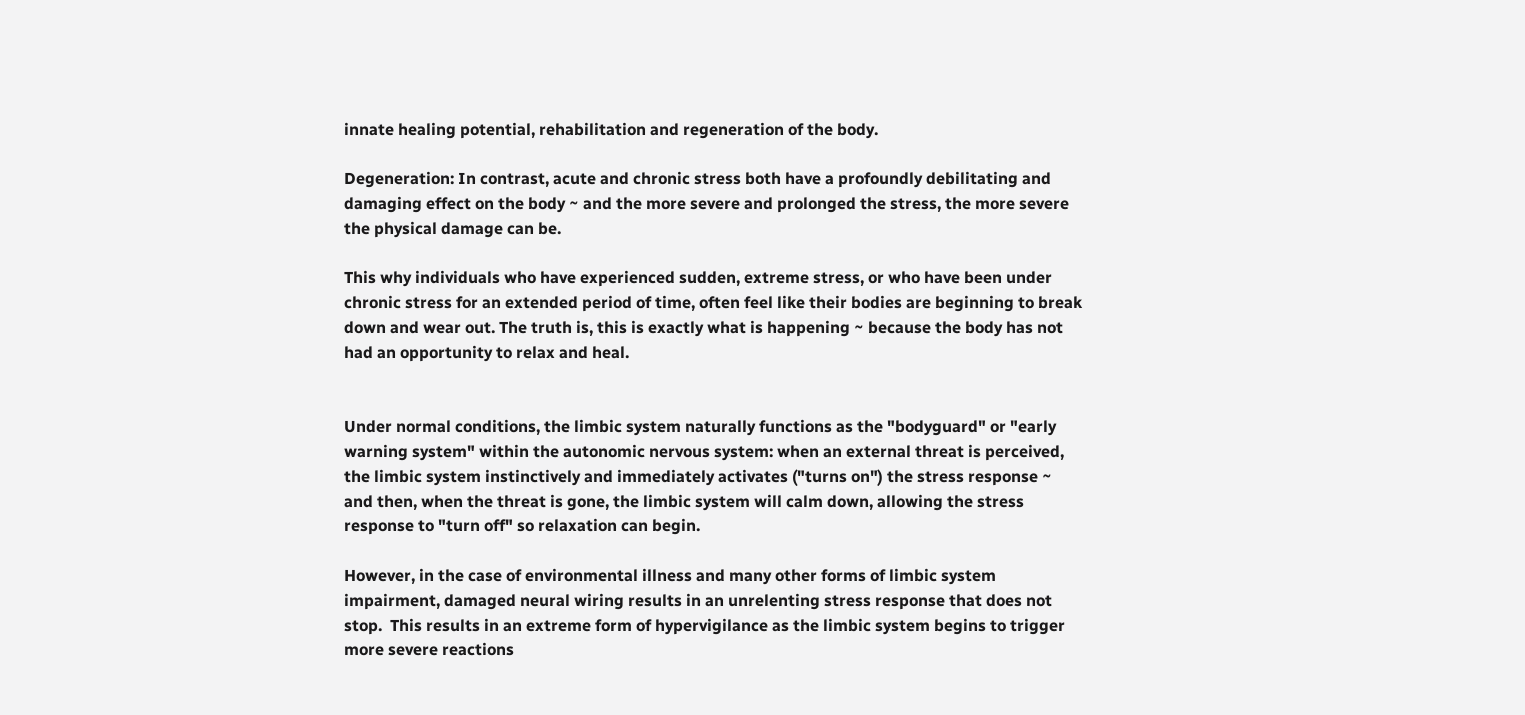innate healing potential, rehabilitation and regeneration of the body.

Degeneration: In contrast, acute and chronic stress both have a profoundly debilitating and damaging effect on the body ~ and the more severe and prolonged the stress, the more severe the physical damage can be.

This why individuals who have experienced sudden, extreme stress, or who have been under chronic stress for an extended period of time, often feel like their bodies are beginning to break down and wear out. The truth is, this is exactly what is happening ~ because the body has not had an opportunity to relax and heal.


Under normal conditions, the limbic system naturally functions as the "bodyguard" or "early warning system" within the autonomic nervous system: when an external threat is perceived, the limbic system instinctively and immediately activates ("turns on") the stress response ~ and then, when the threat is gone, the limbic system will calm down, allowing the stress response to "turn off" so relaxation can begin.

However, in the case of environmental illness and many other forms of limbic system impairment, damaged neural wiring results in an unrelenting stress response that does not stop.  This results in an extreme form of hypervigilance as the limbic system begins to trigger more severe reactions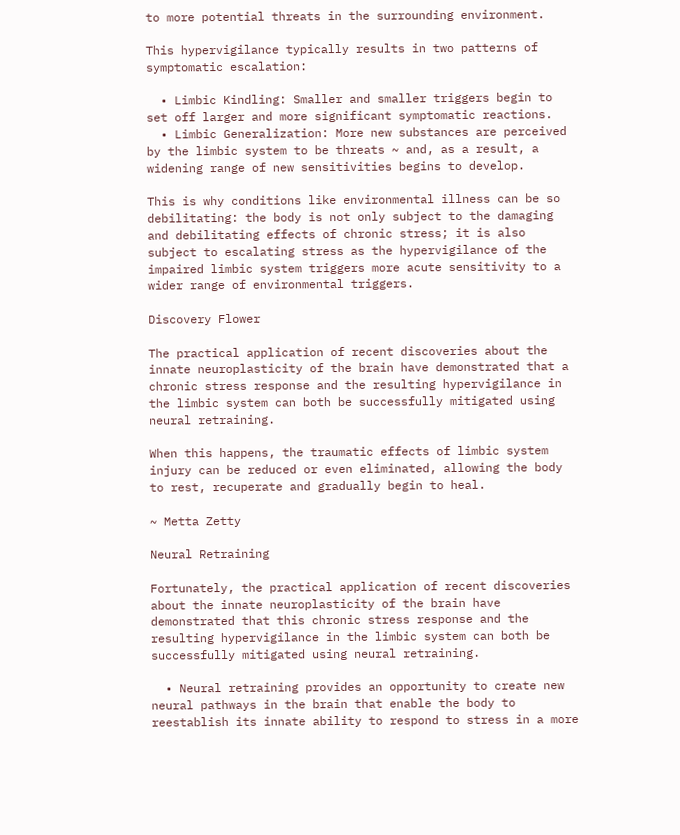to more potential threats in the surrounding environment.

This hypervigilance typically results in two patterns of symptomatic escalation:

  • Limbic Kindling: Smaller and smaller triggers begin to set off larger and more significant symptomatic reactions.
  • Limbic Generalization: More new substances are perceived by the limbic system to be threats ~ and, as a result, a widening range of new sensitivities begins to develop.

This is why conditions like environmental illness can be so debilitating: the body is not only subject to the damaging and debilitating effects of chronic stress; it is also subject to escalating stress as the hypervigilance of the impaired limbic system triggers more acute sensitivity to a wider range of environmental triggers.

Discovery Flower

The practical application of recent discoveries about the innate neuroplasticity of the brain have demonstrated that a chronic stress response and the resulting hypervigilance in the limbic system can both be successfully mitigated using neural retraining.

When this happens, the traumatic effects of limbic system injury can be reduced or even eliminated, allowing the body to rest, recuperate and gradually begin to heal.

~ Metta Zetty

Neural Retraining

Fortunately, the practical application of recent discoveries about the innate neuroplasticity of the brain have demonstrated that this chronic stress response and the resulting hypervigilance in the limbic system can both be successfully mitigated using neural retraining.

  • Neural retraining provides an opportunity to create new neural pathways in the brain that enable the body to reestablish its innate ability to respond to stress in a more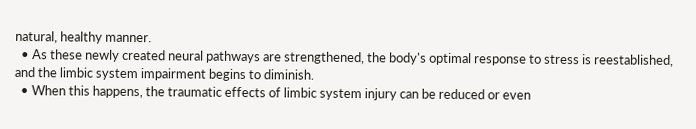natural, healthy manner.
  • As these newly created neural pathways are strengthened, the body's optimal response to stress is reestablished, and the limbic system impairment begins to diminish.
  • When this happens, the traumatic effects of limbic system injury can be reduced or even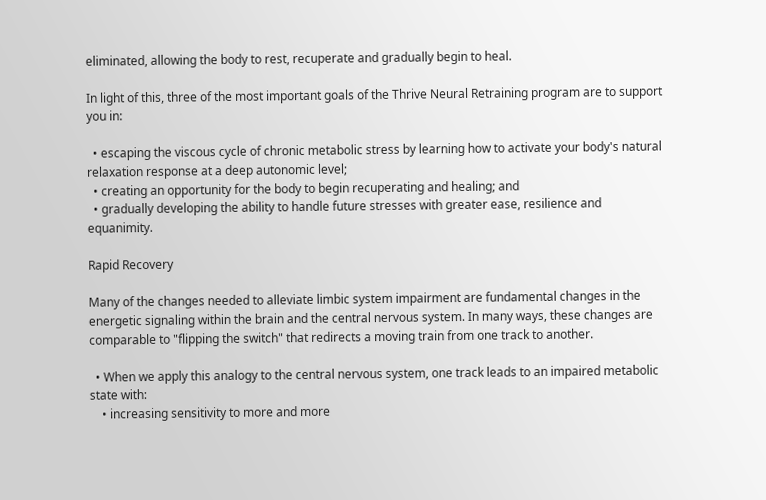eliminated, allowing the body to rest, recuperate and gradually begin to heal.

In light of this, three of the most important goals of the Thrive Neural Retraining program are to support you in:

  • escaping the viscous cycle of chronic metabolic stress by learning how to activate your body's natural relaxation response at a deep autonomic level;
  • creating an opportunity for the body to begin recuperating and healing; and
  • gradually developing the ability to handle future stresses with greater ease, resilience and equanimity.

Rapid Recovery

Many of the changes needed to alleviate limbic system impairment are fundamental changes in the energetic signaling within the brain and the central nervous system. In many ways, these changes are comparable to "flipping the switch" that redirects a moving train from one track to another.

  • When we apply this analogy to the central nervous system, one track leads to an impaired metabolic state with:
    • increasing sensitivity to more and more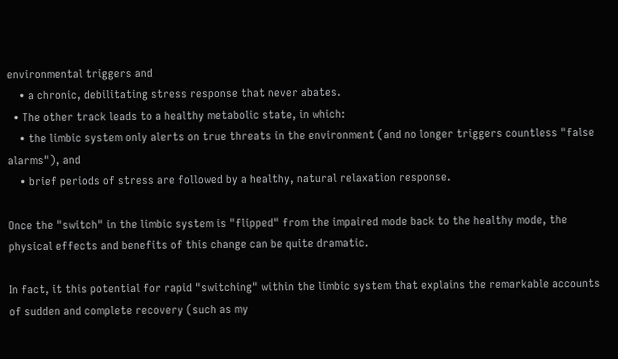environmental triggers and
    • a chronic, debilitating stress response that never abates.
  • The other track leads to a healthy metabolic state, in which:
    • the limbic system only alerts on true threats in the environment (and no longer triggers countless "false alarms"), and
    • brief periods of stress are followed by a healthy, natural relaxation response.

Once the "switch" in the limbic system is "flipped" from the impaired mode back to the healthy mode, the physical effects and benefits of this change can be quite dramatic.

In fact, it this potential for rapid "switching" within the limbic system that explains the remarkable accounts of sudden and complete recovery (such as my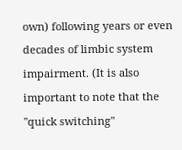own) following years or even decades of limbic system impairment. (It is also important to note that the "quick switching"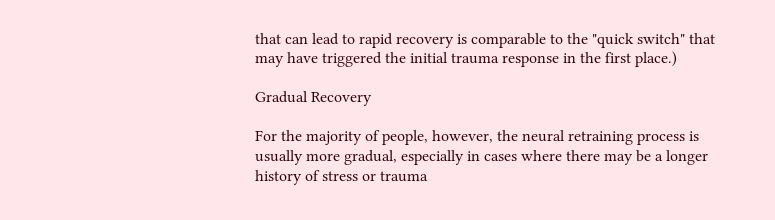that can lead to rapid recovery is comparable to the "quick switch" that may have triggered the initial trauma response in the first place.)

Gradual Recovery

For the majority of people, however, the neural retraining process is usually more gradual, especially in cases where there may be a longer history of stress or trauma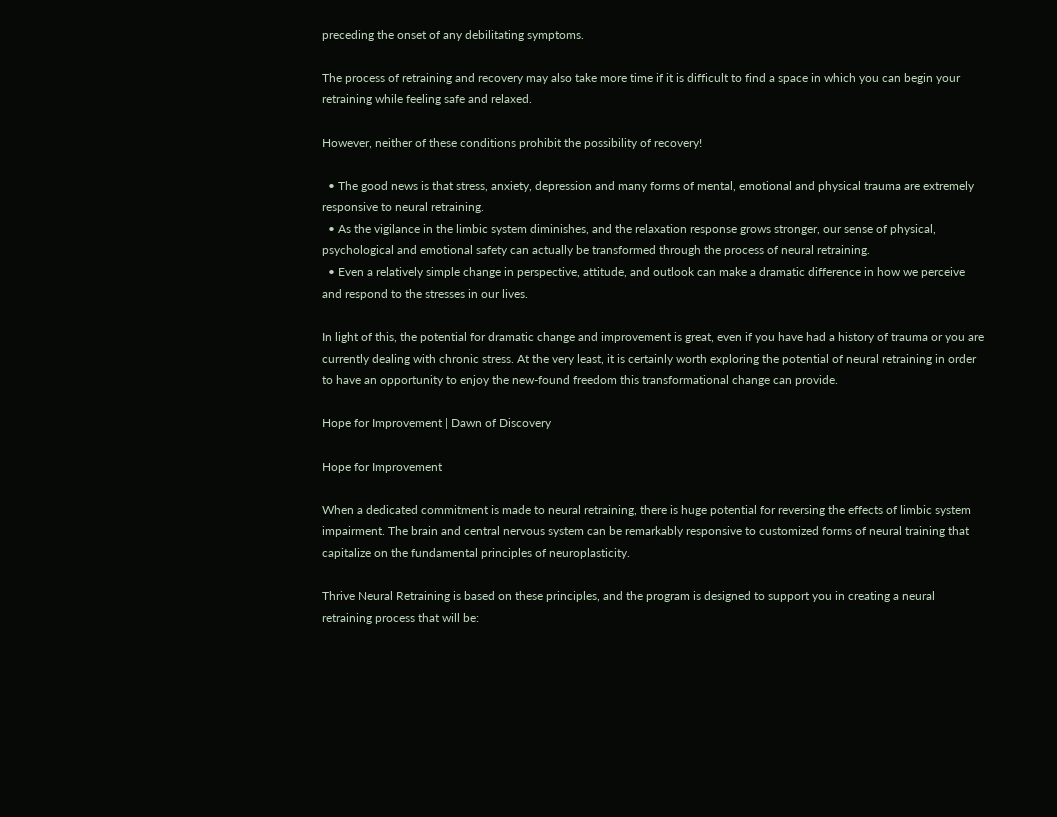preceding the onset of any debilitating symptoms.

The process of retraining and recovery may also take more time if it is difficult to find a space in which you can begin your retraining while feeling safe and relaxed.

However, neither of these conditions prohibit the possibility of recovery!

  • The good news is that stress, anxiety, depression and many forms of mental, emotional and physical trauma are extremely responsive to neural retraining.
  • As the vigilance in the limbic system diminishes, and the relaxation response grows stronger, our sense of physical, psychological and emotional safety can actually be transformed through the process of neural retraining.
  • Even a relatively simple change in perspective, attitude, and outlook can make a dramatic difference in how we perceive and respond to the stresses in our lives.

In light of this, the potential for dramatic change and improvement is great, even if you have had a history of trauma or you are currently dealing with chronic stress. At the very least, it is certainly worth exploring the potential of neural retraining in order to have an opportunity to enjoy the new-found freedom this transformational change can provide.

Hope for Improvement | Dawn of Discovery

Hope for Improvement

When a dedicated commitment is made to neural retraining, there is huge potential for reversing the effects of limbic system impairment. The brain and central nervous system can be remarkably responsive to customized forms of neural training that capitalize on the fundamental principles of neuroplasticity.

Thrive Neural Retraining is based on these principles, and the program is designed to support you in creating a neural retraining process that will be: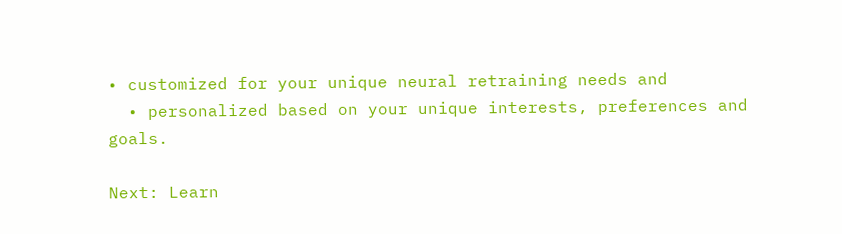• customized for your unique neural retraining needs and
  • personalized based on your unique interests, preferences and goals.

Next: Learn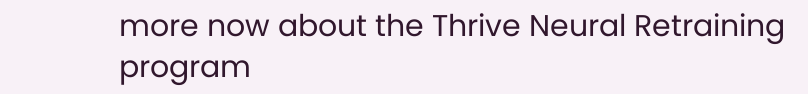more now about the Thrive Neural Retraining program